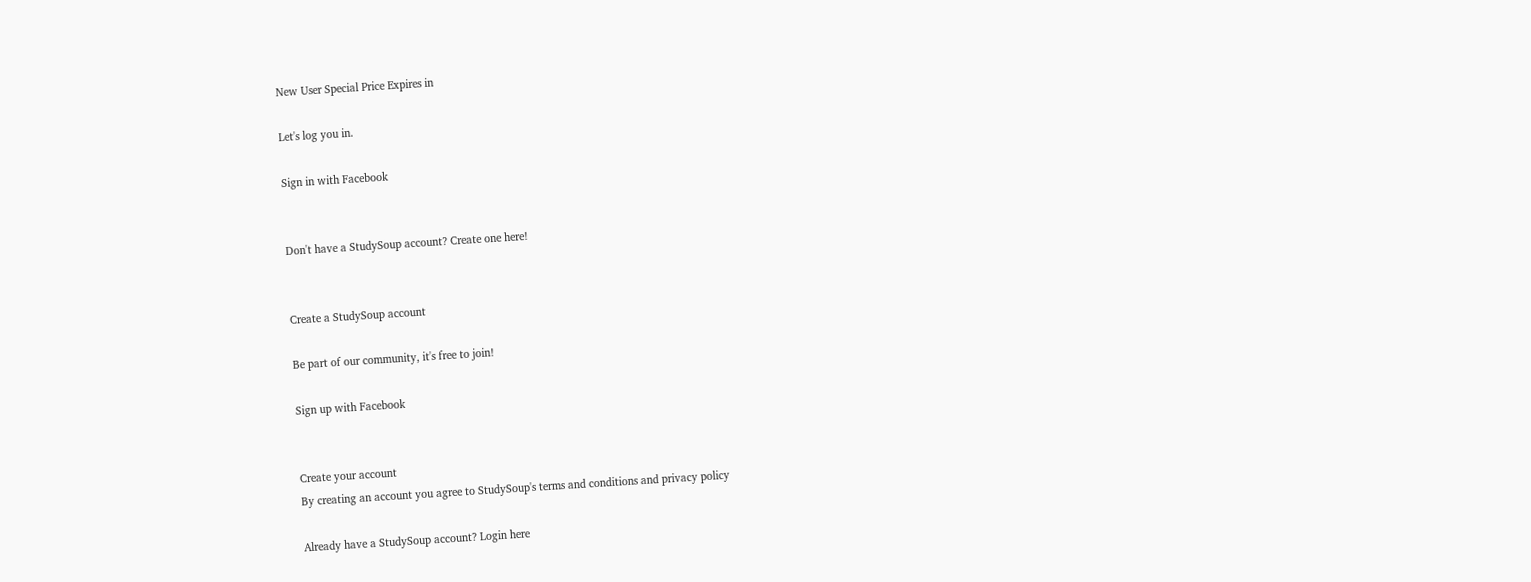New User Special Price Expires in

Let's log you in.

Sign in with Facebook


Don't have a StudySoup account? Create one here!


Create a StudySoup account

Be part of our community, it's free to join!

Sign up with Facebook


Create your account
By creating an account you agree to StudySoup's terms and conditions and privacy policy

Already have a StudySoup account? Login here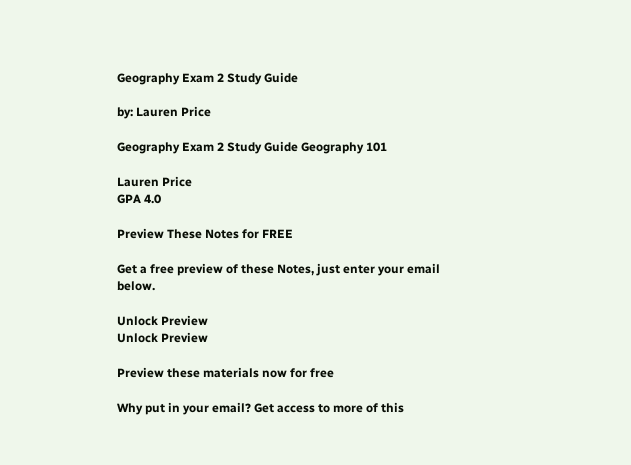Geography Exam 2 Study Guide

by: Lauren Price

Geography Exam 2 Study Guide Geography 101

Lauren Price
GPA 4.0

Preview These Notes for FREE

Get a free preview of these Notes, just enter your email below.

Unlock Preview
Unlock Preview

Preview these materials now for free

Why put in your email? Get access to more of this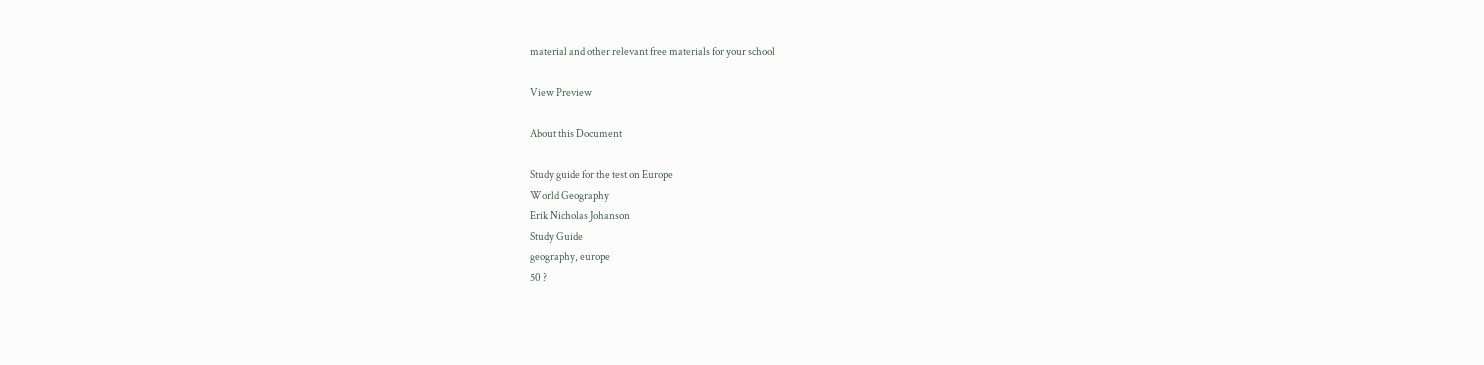material and other relevant free materials for your school

View Preview

About this Document

Study guide for the test on Europe
World Geography
Erik Nicholas Johanson
Study Guide
geography, europe
50 ?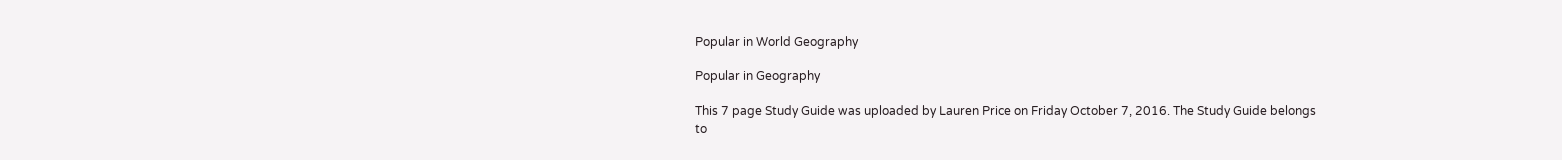Popular in World Geography

Popular in Geography

This 7 page Study Guide was uploaded by Lauren Price on Friday October 7, 2016. The Study Guide belongs to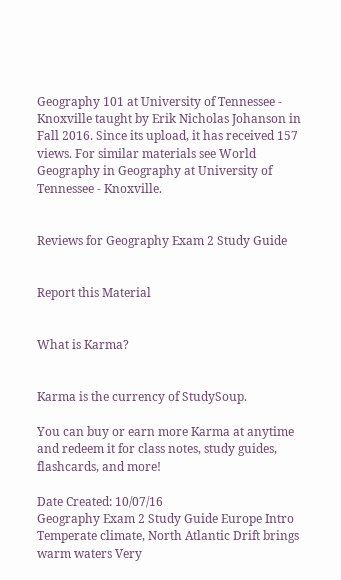Geography 101 at University of Tennessee - Knoxville taught by Erik Nicholas Johanson in Fall 2016. Since its upload, it has received 157 views. For similar materials see World Geography in Geography at University of Tennessee - Knoxville.


Reviews for Geography Exam 2 Study Guide


Report this Material


What is Karma?


Karma is the currency of StudySoup.

You can buy or earn more Karma at anytime and redeem it for class notes, study guides, flashcards, and more!

Date Created: 10/07/16
Geography Exam 2 Study Guide Europe Intro Temperate climate, North Atlantic Drift brings warm waters Very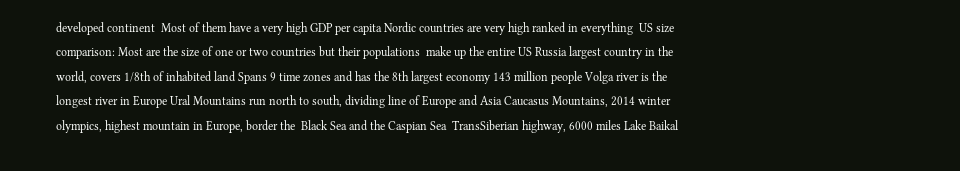developed continent  Most of them have a very high GDP per capita Nordic countries are very high ranked in everything  US size comparison: Most are the size of one or two countries but their populations  make up the entire US Russia largest country in the world, covers 1/8th of inhabited land Spans 9 time zones and has the 8th largest economy 143 million people Volga river is the longest river in Europe Ural Mountains run north to south, dividing line of Europe and Asia Caucasus Mountains, 2014 winter olympics, highest mountain in Europe, border the  Black Sea and the Caspian Sea  TransSiberian highway, 6000 miles Lake Baikal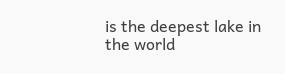is the deepest lake in the world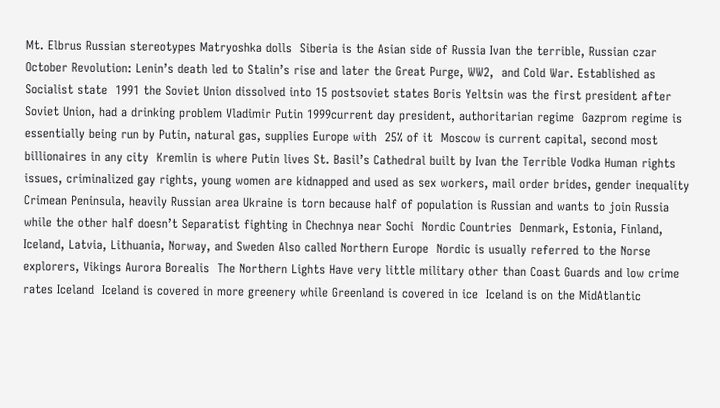Mt. Elbrus Russian stereotypes Matryoshka dolls  Siberia is the Asian side of Russia Ivan the terrible, Russian czar October Revolution: Lenin’s death led to Stalin’s rise and later the Great Purge, WW2,  and Cold War. Established as Socialist state  1991 the Soviet Union dissolved into 15 postsoviet states Boris Yeltsin was the first president after Soviet Union, had a drinking problem Vladimir Putin 1999current day president, authoritarian regime  Gazprom regime is essentially being run by Putin, natural gas, supplies Europe with  25% of it  Moscow is current capital, second most billionaires in any city  Kremlin is where Putin lives St. Basil’s Cathedral built by Ivan the Terrible Vodka Human rights issues, criminalized gay rights, young women are kidnapped and used as sex workers, mail order brides, gender inequality  Crimean Peninsula, heavily Russian area Ukraine is torn because half of population is Russian and wants to join Russia while the other half doesn’t Separatist fighting in Chechnya near Sochi  Nordic Countries  Denmark, Estonia, Finland, Iceland, Latvia, Lithuania, Norway, and Sweden Also called Northern Europe  Nordic is usually referred to the Norse explorers, Vikings Aurora Borealis  The Northern Lights Have very little military other than Coast Guards and low crime rates Iceland  Iceland is covered in more greenery while Greenland is covered in ice  Iceland is on the MidAtlantic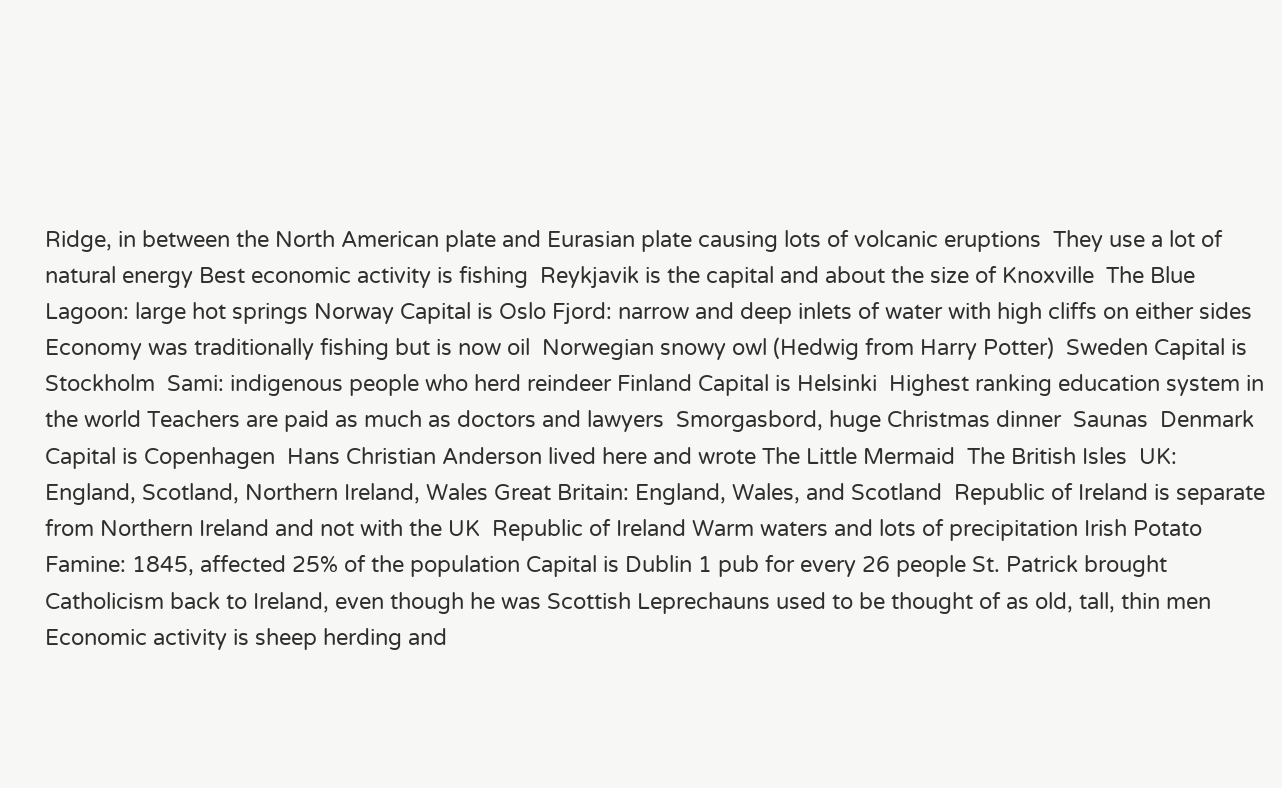Ridge, in between the North American plate and Eurasian plate causing lots of volcanic eruptions  They use a lot of natural energy Best economic activity is fishing  Reykjavik is the capital and about the size of Knoxville  The Blue Lagoon: large hot springs Norway Capital is Oslo Fjord: narrow and deep inlets of water with high cliffs on either sides  Economy was traditionally fishing but is now oil  Norwegian snowy owl (Hedwig from Harry Potter)  Sweden Capital is Stockholm  Sami: indigenous people who herd reindeer Finland Capital is Helsinki  Highest ranking education system in the world Teachers are paid as much as doctors and lawyers  Smorgasbord, huge Christmas dinner  Saunas  Denmark Capital is Copenhagen  Hans Christian Anderson lived here and wrote The Little Mermaid  The British Isles  UK: England, Scotland, Northern Ireland, Wales Great Britain: England, Wales, and Scotland  Republic of Ireland is separate from Northern Ireland and not with the UK  Republic of Ireland Warm waters and lots of precipitation Irish Potato Famine: 1845, affected 25% of the population Capital is Dublin 1 pub for every 26 people St. Patrick brought Catholicism back to Ireland, even though he was Scottish Leprechauns used to be thought of as old, tall, thin men  Economic activity is sheep herding and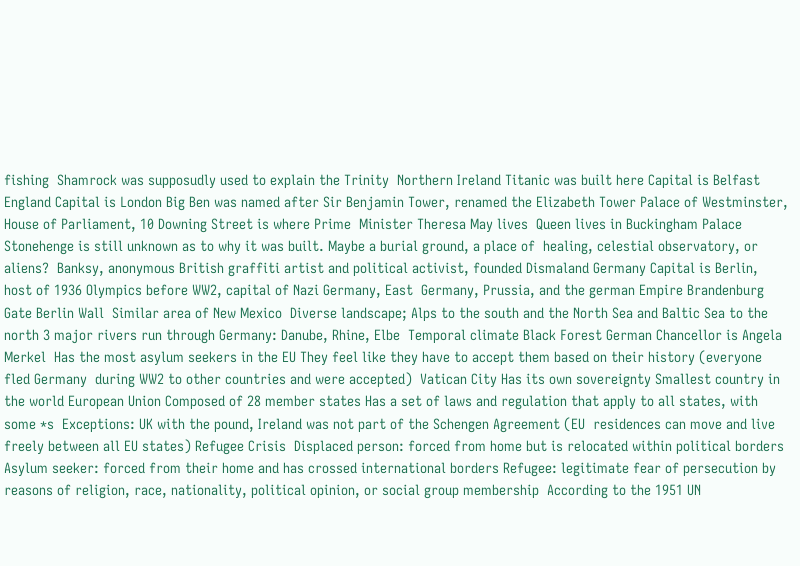fishing  Shamrock was supposudly used to explain the Trinity  Northern Ireland Titanic was built here Capital is Belfast England Capital is London Big Ben was named after Sir Benjamin Tower, renamed the Elizabeth Tower Palace of Westminster, House of Parliament, 10 Downing Street is where Prime  Minister Theresa May lives  Queen lives in Buckingham Palace  Stonehenge is still unknown as to why it was built. Maybe a burial ground, a place of  healing, celestial observatory, or aliens?  Banksy, anonymous British graffiti artist and political activist, founded Dismaland Germany Capital is Berlin, host of 1936 Olympics before WW2, capital of Nazi Germany, East  Germany, Prussia, and the german Empire Brandenburg Gate Berlin Wall  Similar area of New Mexico  Diverse landscape; Alps to the south and the North Sea and Baltic Sea to the north 3 major rivers run through Germany: Danube, Rhine, Elbe  Temporal climate Black Forest German Chancellor is Angela Merkel  Has the most asylum seekers in the EU They feel like they have to accept them based on their history (everyone fled Germany  during WW2 to other countries and were accepted)  Vatican City Has its own sovereignty Smallest country in the world European Union Composed of 28 member states Has a set of laws and regulation that apply to all states, with some *s  Exceptions: UK with the pound, Ireland was not part of the Schengen Agreement (EU  residences can move and live freely between all EU states) Refugee Crisis  Displaced person: forced from home but is relocated within political borders Asylum seeker: forced from their home and has crossed international borders Refugee: legitimate fear of persecution by reasons of religion, race, nationality, political opinion, or social group membership  According to the 1951 UN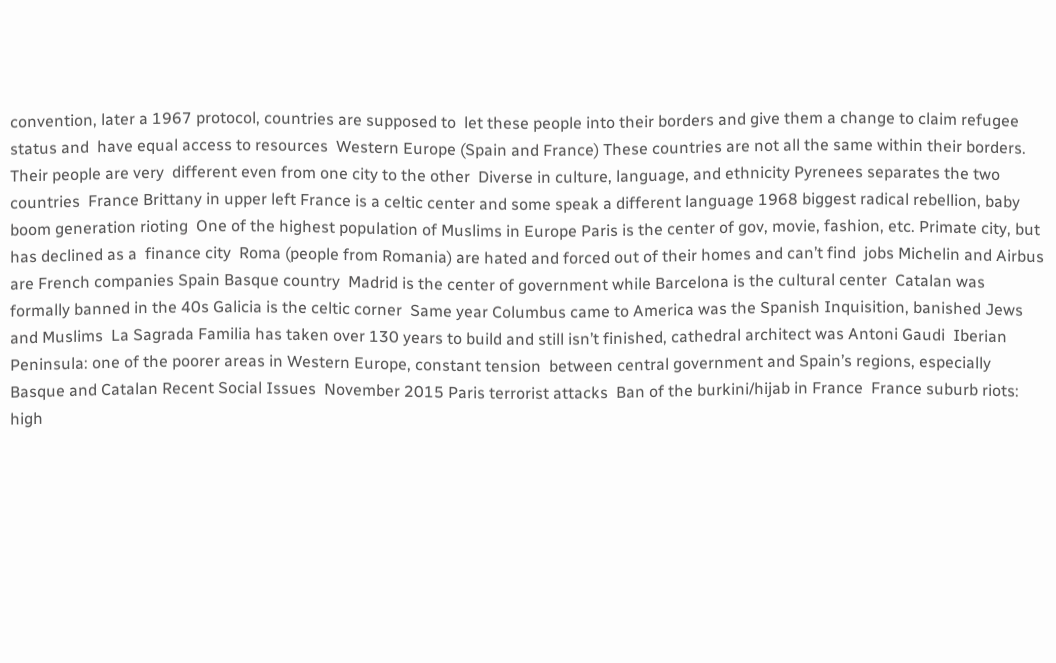convention, later a 1967 protocol, countries are supposed to  let these people into their borders and give them a change to claim refugee status and  have equal access to resources  Western Europe (Spain and France) These countries are not all the same within their borders. Their people are very  different even from one city to the other  Diverse in culture, language, and ethnicity Pyrenees separates the two countries  France Brittany in upper left France is a celtic center and some speak a different language 1968 biggest radical rebellion, baby boom generation rioting  One of the highest population of Muslims in Europe Paris is the center of gov, movie, fashion, etc. Primate city, but has declined as a  finance city  Roma (people from Romania) are hated and forced out of their homes and can’t find  jobs Michelin and Airbus are French companies Spain Basque country  Madrid is the center of government while Barcelona is the cultural center  Catalan was formally banned in the 40s Galicia is the celtic corner  Same year Columbus came to America was the Spanish Inquisition, banished Jews  and Muslims  La Sagrada Familia has taken over 130 years to build and still isn’t finished, cathedral architect was Antoni Gaudi  Iberian Peninsula: one of the poorer areas in Western Europe, constant tension  between central government and Spain’s regions, especially Basque and Catalan Recent Social Issues  November 2015 Paris terrorist attacks  Ban of the burkini/hijab in France  France suburb riots: high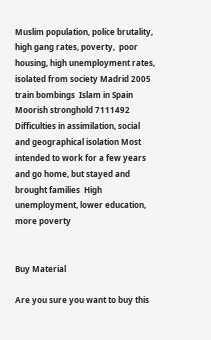Muslim population, police brutality, high gang rates, poverty,  poor housing, high unemployment rates, isolated from society Madrid 2005 train bombings  Islam in Spain  Moorish stronghold 7111492 Difficulties in assimilation, social and geographical isolation Most intended to work for a few years and go home, but stayed and brought families  High unemployment, lower education, more poverty


Buy Material

Are you sure you want to buy this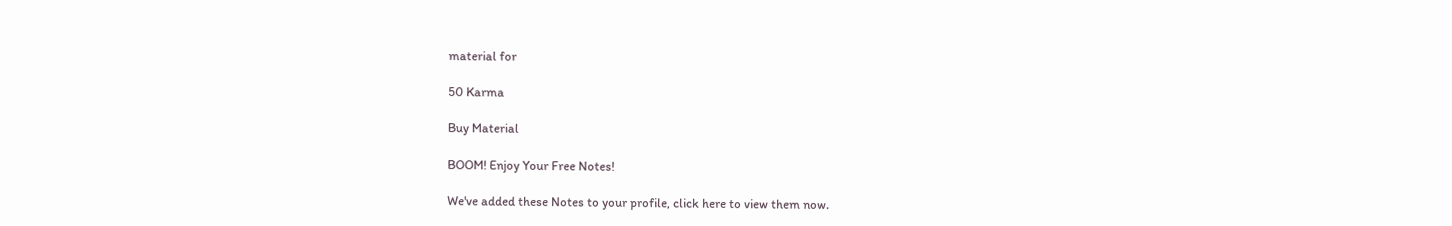material for

50 Karma

Buy Material

BOOM! Enjoy Your Free Notes!

We've added these Notes to your profile, click here to view them now.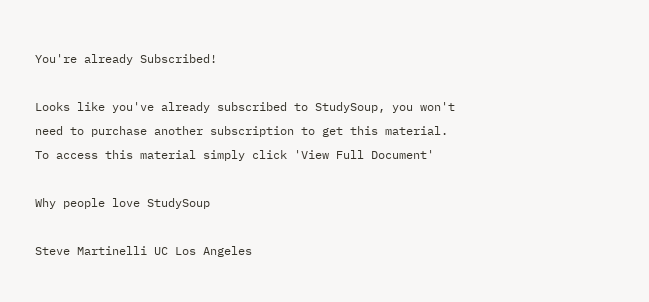You're already Subscribed!

Looks like you've already subscribed to StudySoup, you won't need to purchase another subscription to get this material. To access this material simply click 'View Full Document'

Why people love StudySoup

Steve Martinelli UC Los Angeles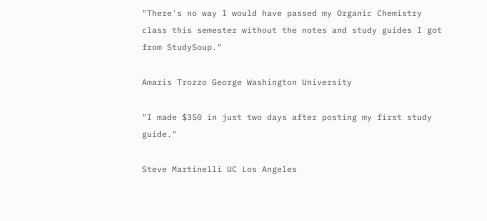"There's no way I would have passed my Organic Chemistry class this semester without the notes and study guides I got from StudySoup."

Amaris Trozzo George Washington University

"I made $350 in just two days after posting my first study guide."

Steve Martinelli UC Los Angeles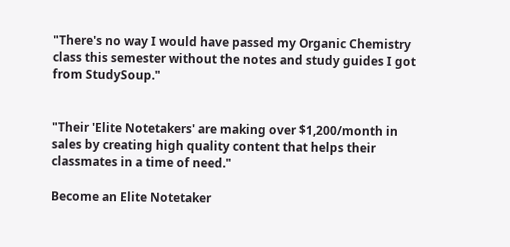"There's no way I would have passed my Organic Chemistry class this semester without the notes and study guides I got from StudySoup."


"Their 'Elite Notetakers' are making over $1,200/month in sales by creating high quality content that helps their classmates in a time of need."

Become an Elite Notetaker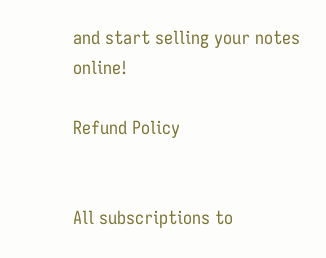and start selling your notes online!

Refund Policy


All subscriptions to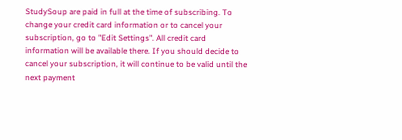StudySoup are paid in full at the time of subscribing. To change your credit card information or to cancel your subscription, go to "Edit Settings". All credit card information will be available there. If you should decide to cancel your subscription, it will continue to be valid until the next payment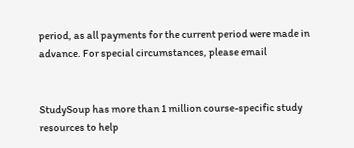period, as all payments for the current period were made in advance. For special circumstances, please email


StudySoup has more than 1 million course-specific study resources to help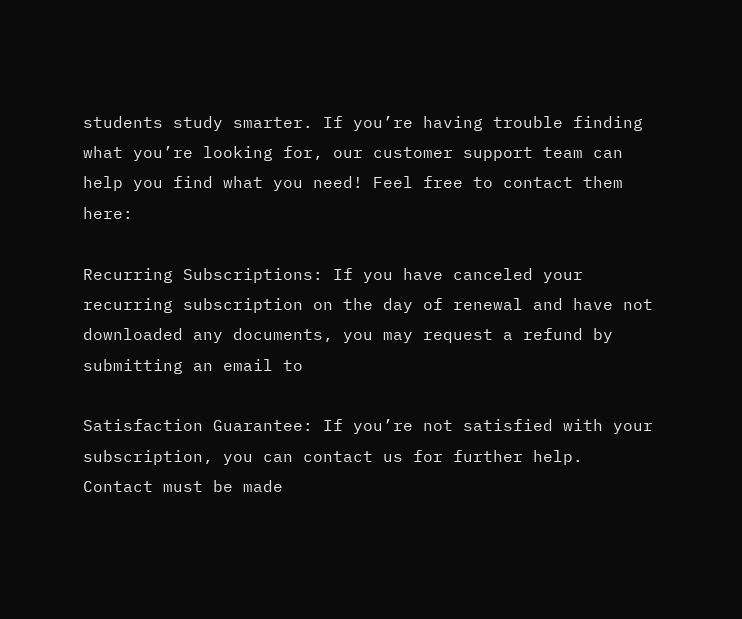students study smarter. If you’re having trouble finding what you’re looking for, our customer support team can help you find what you need! Feel free to contact them here:

Recurring Subscriptions: If you have canceled your recurring subscription on the day of renewal and have not downloaded any documents, you may request a refund by submitting an email to

Satisfaction Guarantee: If you’re not satisfied with your subscription, you can contact us for further help. Contact must be made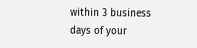within 3 business days of your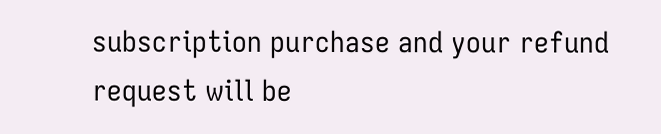subscription purchase and your refund request will be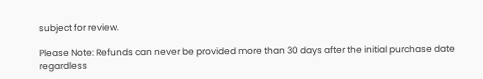subject for review.

Please Note: Refunds can never be provided more than 30 days after the initial purchase date regardless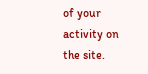of your activity on the site.